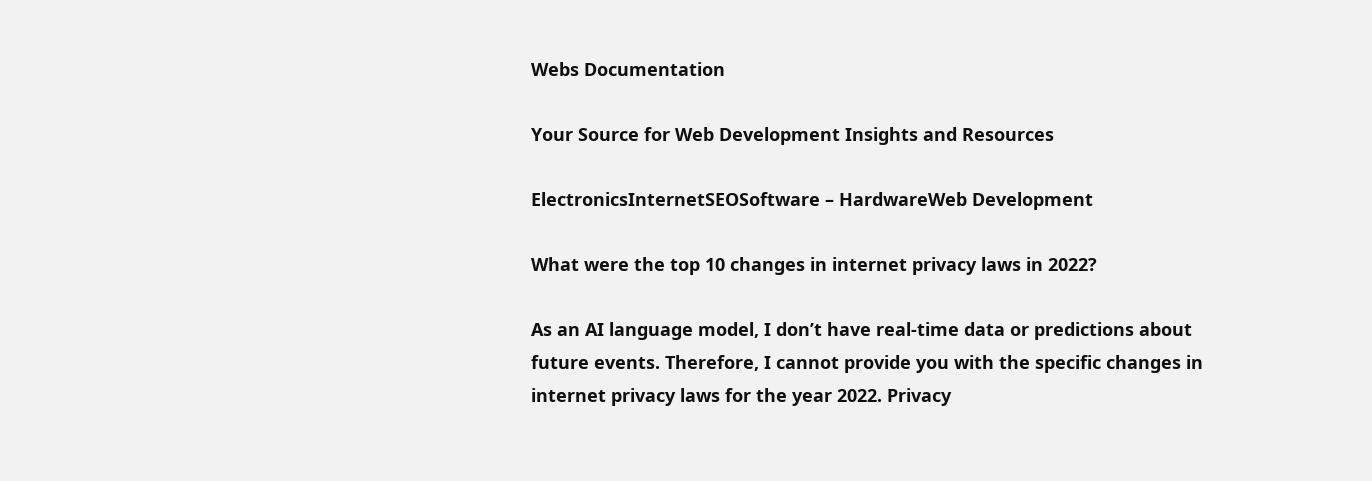Webs Documentation

Your Source for Web Development Insights and Resources

ElectronicsInternetSEOSoftware – HardwareWeb Development

What were the top 10 changes in internet privacy laws in 2022?

As an AI language model, I don’t have real-time data or predictions about future events. Therefore, I cannot provide you with the specific changes in internet privacy laws for the year 2022. Privacy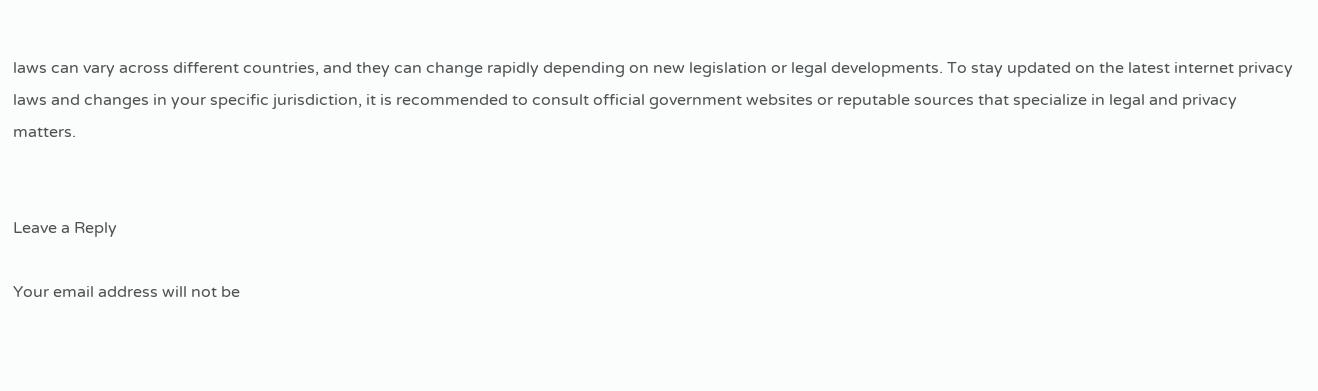laws can vary across different countries, and they can change rapidly depending on new legislation or legal developments. To stay updated on the latest internet privacy laws and changes in your specific jurisdiction, it is recommended to consult official government websites or reputable sources that specialize in legal and privacy matters.


Leave a Reply

Your email address will not be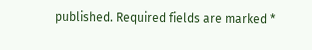published. Required fields are marked *